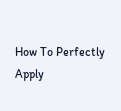How To Perfectly Apply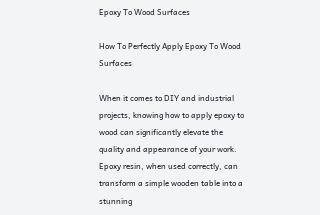Epoxy To Wood Surfaces

How To Perfectly Apply Epoxy To Wood Surfaces

When it comes to DIY and industrial projects, knowing how to apply epoxy to wood can significantly elevate the quality and appearance of your work. Epoxy resin, when used correctly, can transform a simple wooden table into a stunning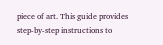piece of art. This guide provides step-by-step instructions to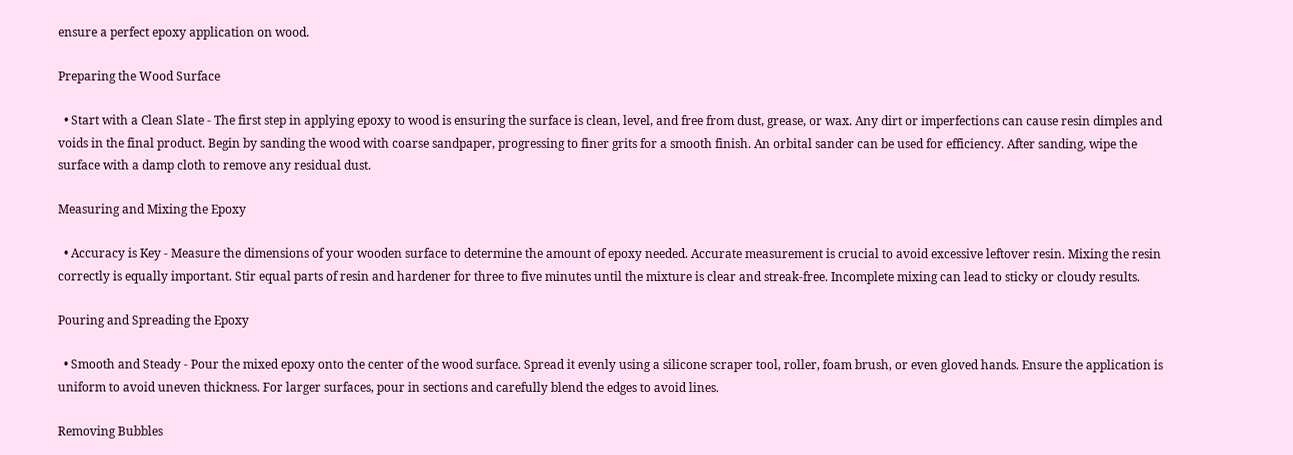ensure a perfect epoxy application on wood.

Preparing the Wood Surface

  • Start with a Clean Slate - The first step in applying epoxy to wood is ensuring the surface is clean, level, and free from dust, grease, or wax. Any dirt or imperfections can cause resin dimples and voids in the final product. Begin by sanding the wood with coarse sandpaper, progressing to finer grits for a smooth finish. An orbital sander can be used for efficiency. After sanding, wipe the surface with a damp cloth to remove any residual dust.

Measuring and Mixing the Epoxy

  • Accuracy is Key - Measure the dimensions of your wooden surface to determine the amount of epoxy needed. Accurate measurement is crucial to avoid excessive leftover resin. Mixing the resin correctly is equally important. Stir equal parts of resin and hardener for three to five minutes until the mixture is clear and streak-free. Incomplete mixing can lead to sticky or cloudy results.

Pouring and Spreading the Epoxy

  • Smooth and Steady - Pour the mixed epoxy onto the center of the wood surface. Spread it evenly using a silicone scraper tool, roller, foam brush, or even gloved hands. Ensure the application is uniform to avoid uneven thickness. For larger surfaces, pour in sections and carefully blend the edges to avoid lines.

Removing Bubbles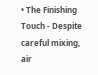• The Finishing Touch - Despite careful mixing, air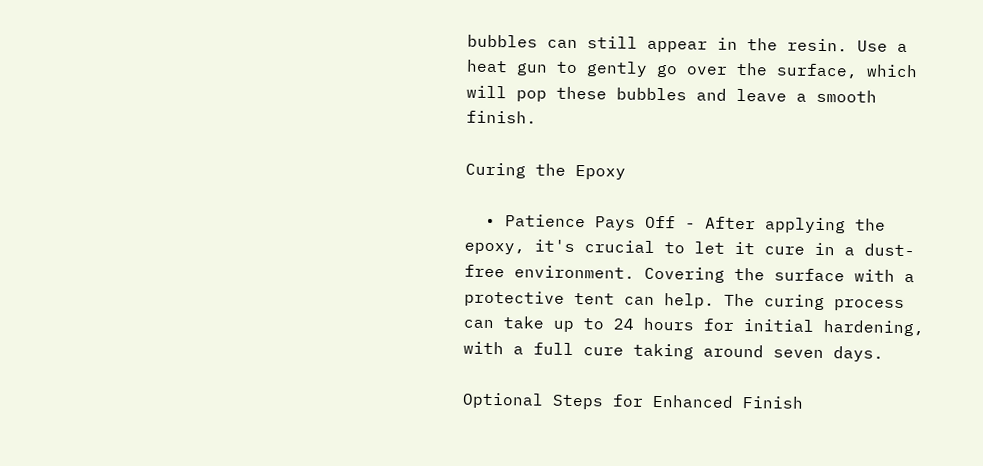bubbles can still appear in the resin. Use a heat gun to gently go over the surface, which will pop these bubbles and leave a smooth finish.

Curing the Epoxy

  • Patience Pays Off - After applying the epoxy, it's crucial to let it cure in a dust-free environment. Covering the surface with a protective tent can help. The curing process can take up to 24 hours for initial hardening, with a full cure taking around seven days.

Optional Steps for Enhanced Finish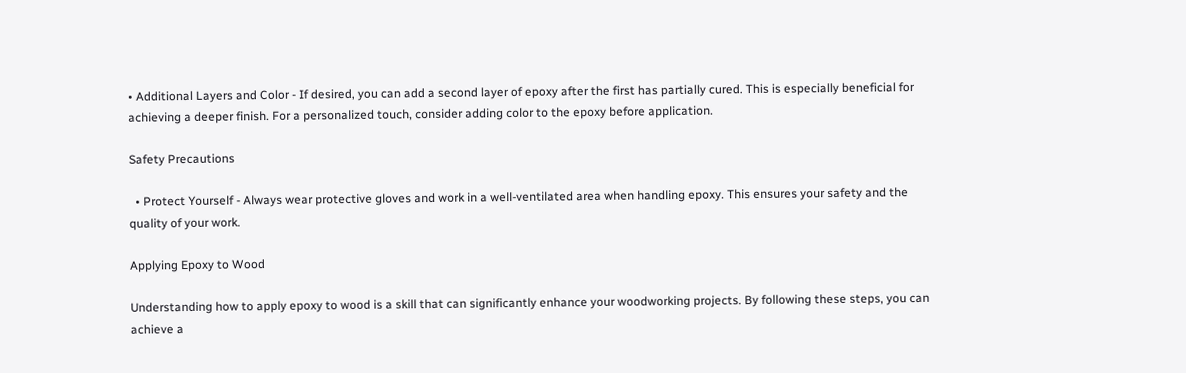• Additional Layers and Color - If desired, you can add a second layer of epoxy after the first has partially cured. This is especially beneficial for achieving a deeper finish. For a personalized touch, consider adding color to the epoxy before application.

Safety Precautions

  • Protect Yourself - Always wear protective gloves and work in a well-ventilated area when handling epoxy. This ensures your safety and the quality of your work.

Applying Epoxy to Wood

Understanding how to apply epoxy to wood is a skill that can significantly enhance your woodworking projects. By following these steps, you can achieve a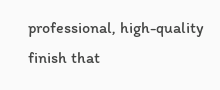professional, high-quality finish that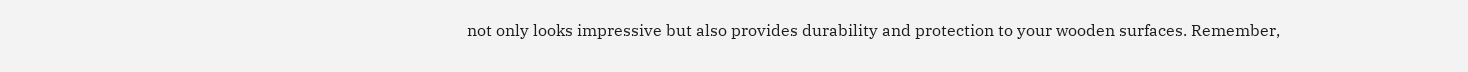not only looks impressive but also provides durability and protection to your wooden surfaces. Remember,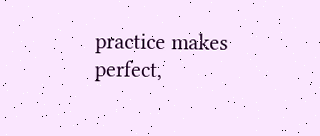practice makes perfect,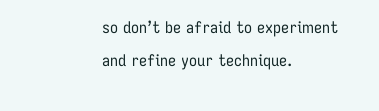so don’t be afraid to experiment and refine your technique.